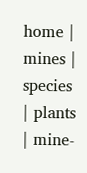home | mines | species | plants | mine-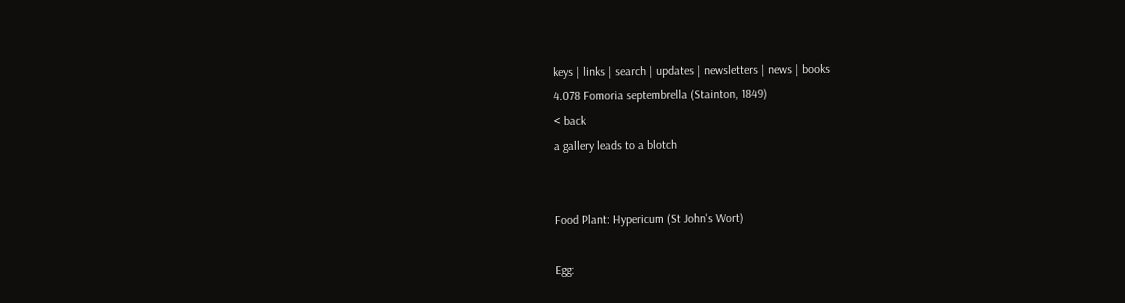keys | links | search | updates | newsletters | news | books
4.078 Fomoria septembrella (Stainton, 1849)
< back
a gallery leads to a blotch


Food Plant: Hypericum (St John's Wort)

Egg: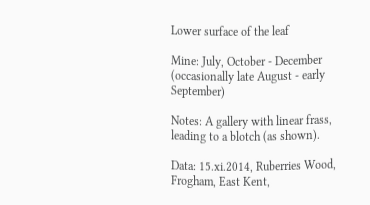Lower surface of the leaf

Mine: July, October - December (occasionally late August - early September)

Notes: A gallery with linear frass, leading to a blotch (as shown).

Data: 15.xi.2014, Ruberries Wood, Frogham, East Kent,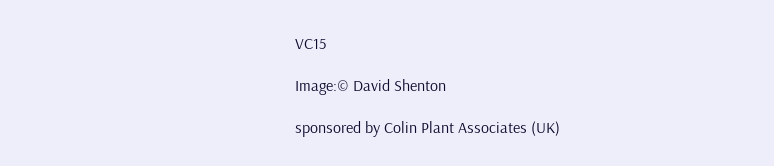VC15

Image:© David Shenton

sponsored by Colin Plant Associates (UK)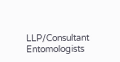LLP/Consultant Entomologists